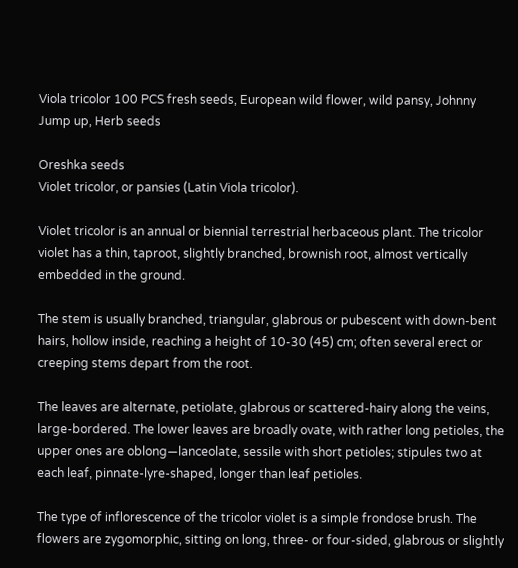Viola tricolor 100 PCS fresh seeds, European wild flower, wild pansy, Johnny Jump up, Herb seeds

Oreshka seeds
Violet tricolor, or pansies (Latin Viola tricolor).

Violet tricolor is an annual or biennial terrestrial herbaceous plant. The tricolor violet has a thin, taproot, slightly branched, brownish root, almost vertically embedded in the ground.

The stem is usually branched, triangular, glabrous or pubescent with down-bent hairs, hollow inside, reaching a height of 10-30 (45) cm; often several erect or creeping stems depart from the root.

The leaves are alternate, petiolate, glabrous or scattered-hairy along the veins, large-bordered. The lower leaves are broadly ovate, with rather long petioles, the upper ones are oblong—lanceolate, sessile with short petioles; stipules two at each leaf, pinnate-lyre-shaped, longer than leaf petioles.

The type of inflorescence of the tricolor violet is a simple frondose brush. The flowers are zygomorphic, sitting on long, three- or four-sided, glabrous or slightly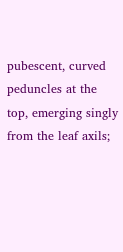pubescent, curved peduncles at the top, emerging singly from the leaf axils;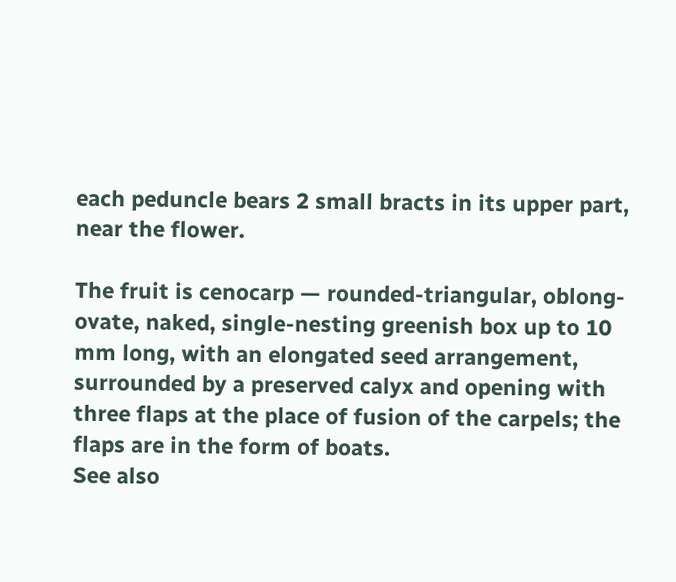each peduncle bears 2 small bracts in its upper part, near the flower.

The fruit is cenocarp — rounded-triangular, oblong-ovate, naked, single-nesting greenish box up to 10 mm long, with an elongated seed arrangement, surrounded by a preserved calyx and opening with three flaps at the place of fusion of the carpels; the flaps are in the form of boats.
See also